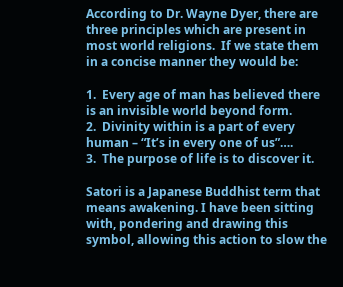According to Dr. Wayne Dyer, there are three principles which are present in most world religions.  If we state them in a concise manner they would be:

1.  Every age of man has believed there is an invisible world beyond form.
2.  Divinity within is a part of every human – “It’s in every one of us”….
3.  The purpose of life is to discover it.

Satori is a Japanese Buddhist term that means awakening. I have been sitting with, pondering and drawing this symbol, allowing this action to slow the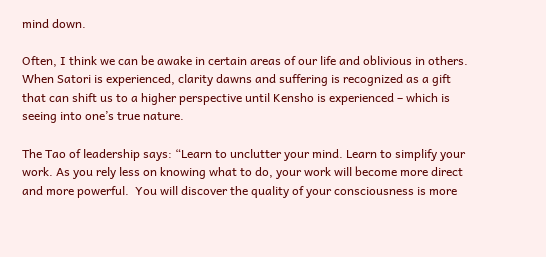mind down.

Often, I think we can be awake in certain areas of our life and oblivious in others. When Satori is experienced, clarity dawns and suffering is recognized as a gift that can shift us to a higher perspective until Kensho is experienced – which is seeing into one’s true nature.

The Tao of leadership says: “Learn to unclutter your mind. Learn to simplify your work. As you rely less on knowing what to do, your work will become more direct and more powerful.  You will discover the quality of your consciousness is more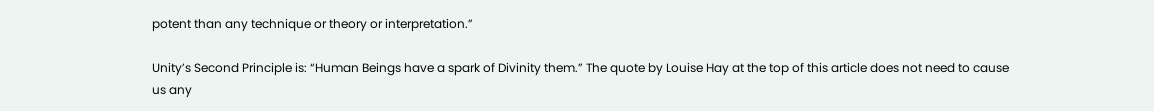potent than any technique or theory or interpretation.”

Unity’s Second Principle is: “Human Beings have a spark of Divinity them.” The quote by Louise Hay at the top of this article does not need to cause us any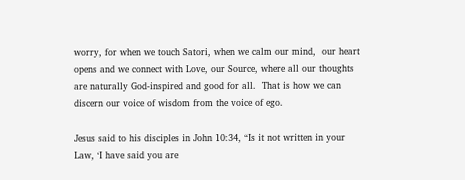worry, for when we touch Satori, when we calm our mind,  our heart opens and we connect with Love, our Source, where all our thoughts are naturally God-inspired and good for all.  That is how we can discern our voice of wisdom from the voice of ego.

Jesus said to his disciples in John 10:34, “Is it not written in your Law, ‘I have said you are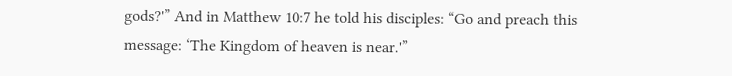gods?'” And in Matthew 10:7 he told his disciples: “Go and preach this message: ‘The Kingdom of heaven is near.'”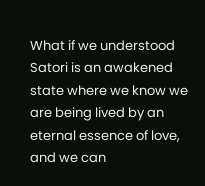What if we understood Satori is an awakened state where we know we are being lived by an eternal essence of love, and we can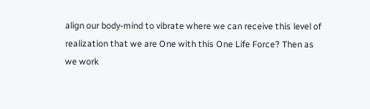align our body-mind to vibrate where we can receive this level of realization that we are One with this One Life Force? Then as we work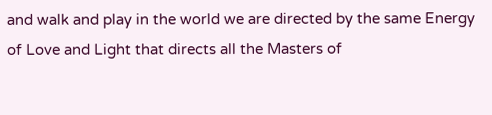and walk and play in the world we are directed by the same Energy of Love and Light that directs all the Masters of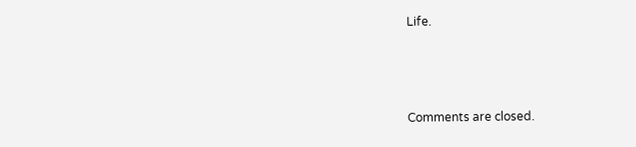Life.



Comments are closed.